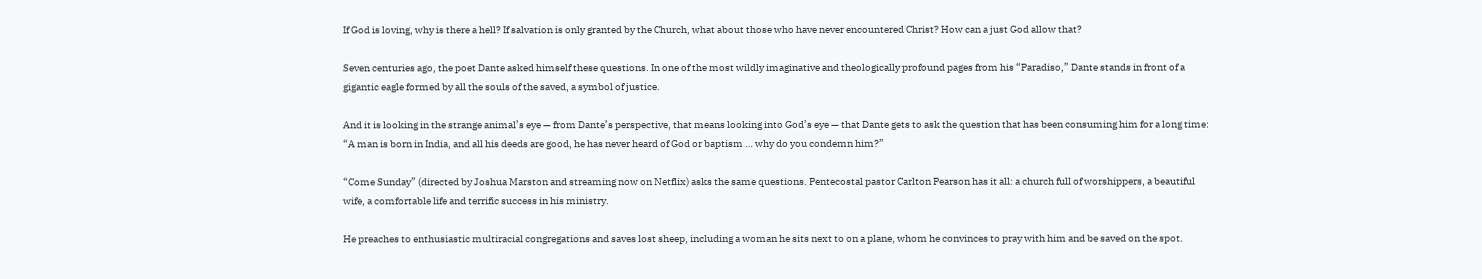If God is loving, why is there a hell? If salvation is only granted by the Church, what about those who have never encountered Christ? How can a just God allow that?

Seven centuries ago, the poet Dante asked himself these questions. In one of the most wildly imaginative and theologically profound pages from his “Paradiso,” Dante stands in front of a gigantic eagle formed by all the souls of the saved, a symbol of justice.

And it is looking in the strange animal’s eye — from Dante’s perspective, that means looking into God’s eye — that Dante gets to ask the question that has been consuming him for a long time: “A man is born in India, and all his deeds are good, he has never heard of God or baptism … why do you condemn him?”

“Come Sunday” (directed by Joshua Marston and streaming now on Netflix) asks the same questions. Pentecostal pastor Carlton Pearson has it all: a church full of worshippers, a beautiful wife, a comfortable life and terrific success in his ministry.

He preaches to enthusiastic multiracial congregations and saves lost sheep, including a woman he sits next to on a plane, whom he convinces to pray with him and be saved on the spot.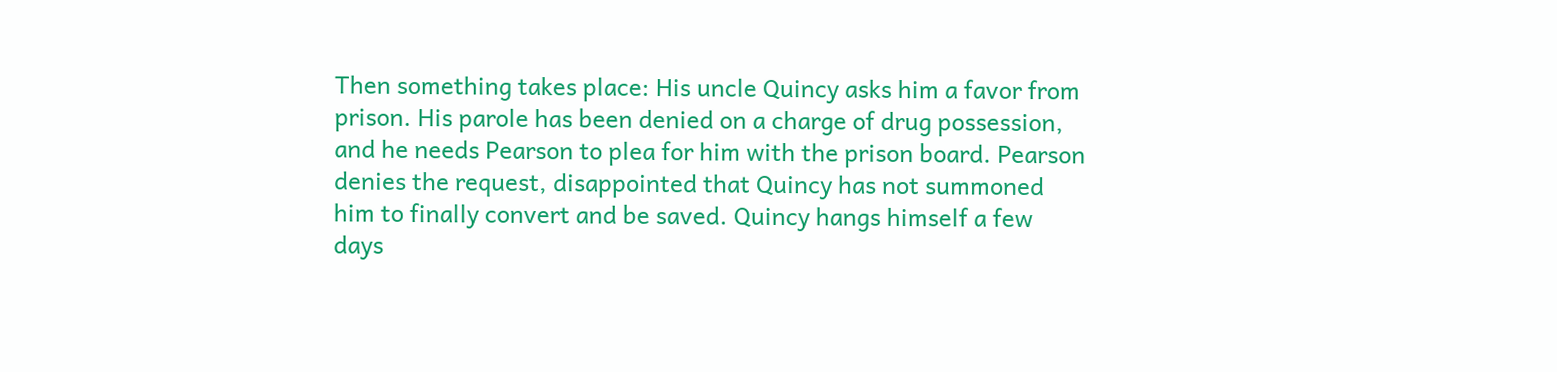Then something takes place: His uncle Quincy asks him a favor from prison. His parole has been denied on a charge of drug possession, and he needs Pearson to plea for him with the prison board. Pearson denies the request, disappointed that Quincy has not summoned him to finally convert and be saved. Quincy hangs himself a few days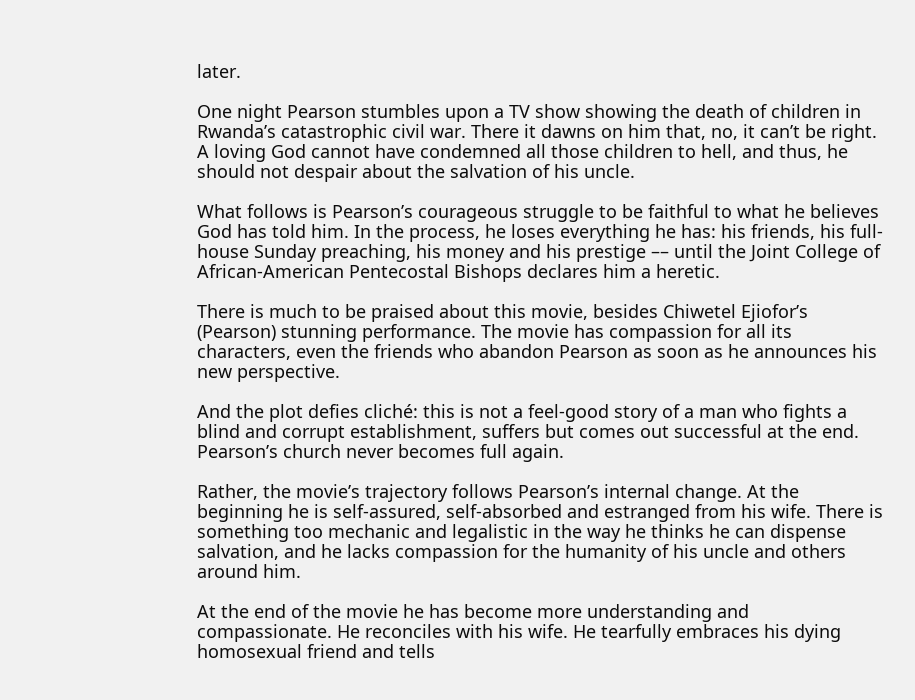later.

One night Pearson stumbles upon a TV show showing the death of children in Rwanda’s catastrophic civil war. There it dawns on him that, no, it can’t be right. A loving God cannot have condemned all those children to hell, and thus, he should not despair about the salvation of his uncle.

What follows is Pearson’s courageous struggle to be faithful to what he believes God has told him. In the process, he loses everything he has: his friends, his full-house Sunday preaching, his money and his prestige –– until the Joint College of African-American Pentecostal Bishops declares him a heretic.

There is much to be praised about this movie, besides Chiwetel Ejiofor’s (Pearson) stunning performance. The movie has compassion for all its characters, even the friends who abandon Pearson as soon as he announces his new perspective.

And the plot defies cliché: this is not a feel-good story of a man who fights a blind and corrupt establishment, suffers but comes out successful at the end. Pearson’s church never becomes full again.

Rather, the movie’s trajectory follows Pearson’s internal change. At the beginning he is self-assured, self-absorbed and estranged from his wife. There is something too mechanic and legalistic in the way he thinks he can dispense salvation, and he lacks compassion for the humanity of his uncle and others around him.

At the end of the movie he has become more understanding and compassionate. He reconciles with his wife. He tearfully embraces his dying homosexual friend and tells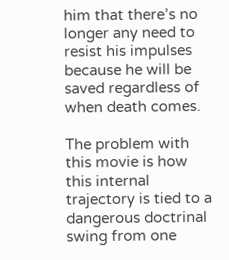him that there’s no longer any need to resist his impulses because he will be saved regardless of when death comes.

The problem with this movie is how this internal trajectory is tied to a dangerous doctrinal swing from one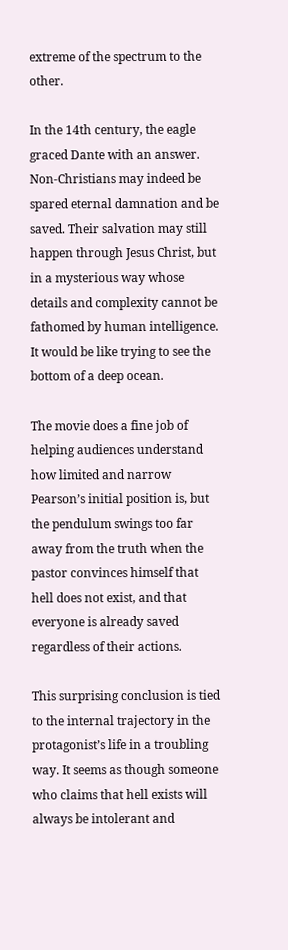extreme of the spectrum to the other.

In the 14th century, the eagle graced Dante with an answer. Non-Christians may indeed be spared eternal damnation and be saved. Their salvation may still happen through Jesus Christ, but in a mysterious way whose details and complexity cannot be fathomed by human intelligence. It would be like trying to see the bottom of a deep ocean.

The movie does a fine job of helping audiences understand how limited and narrow Pearson’s initial position is, but the pendulum swings too far away from the truth when the pastor convinces himself that hell does not exist, and that everyone is already saved regardless of their actions.

This surprising conclusion is tied to the internal trajectory in the protagonist’s life in a troubling way. It seems as though someone who claims that hell exists will always be intolerant and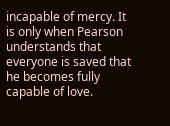incapable of mercy. It is only when Pearson understands that everyone is saved that he becomes fully capable of love.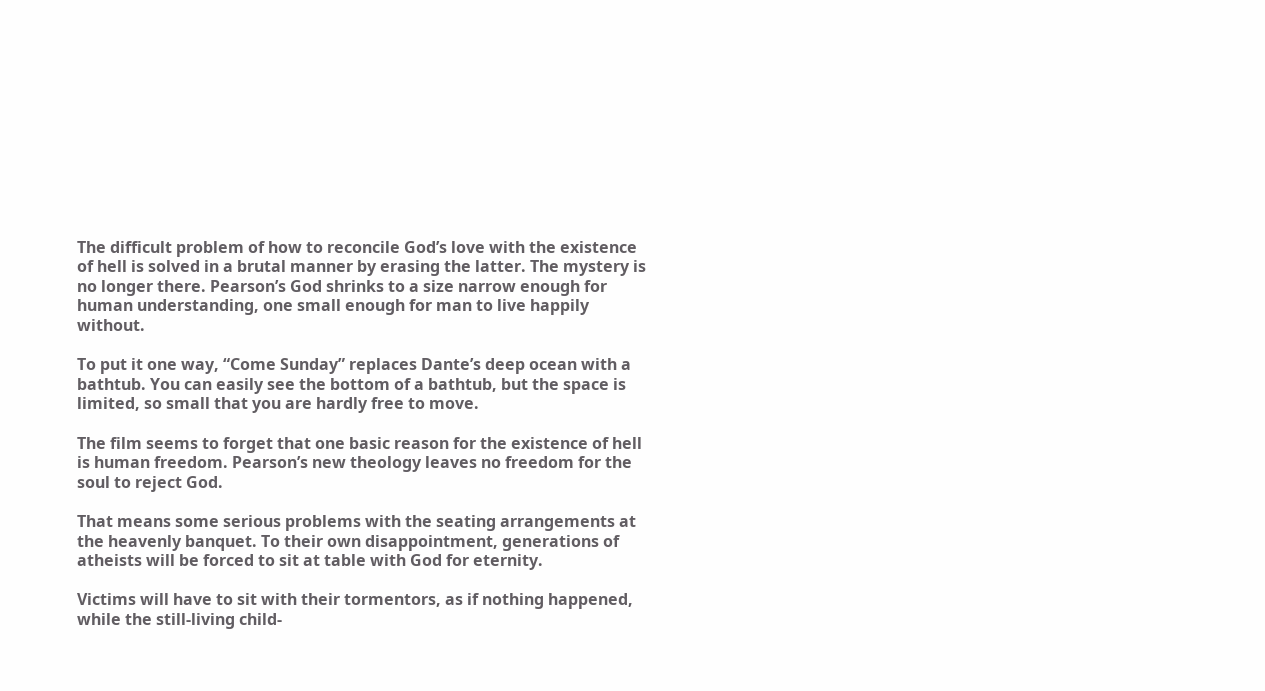The difficult problem of how to reconcile God’s love with the existence of hell is solved in a brutal manner by erasing the latter. The mystery is no longer there. Pearson’s God shrinks to a size narrow enough for human understanding, one small enough for man to live happily without.

To put it one way, “Come Sunday” replaces Dante’s deep ocean with a bathtub. You can easily see the bottom of a bathtub, but the space is limited, so small that you are hardly free to move.

The film seems to forget that one basic reason for the existence of hell is human freedom. Pearson’s new theology leaves no freedom for the soul to reject God.

That means some serious problems with the seating arrangements at the heavenly banquet. To their own disappointment, generations of atheists will be forced to sit at table with God for eternity.

Victims will have to sit with their tormentors, as if nothing happened, while the still-living child-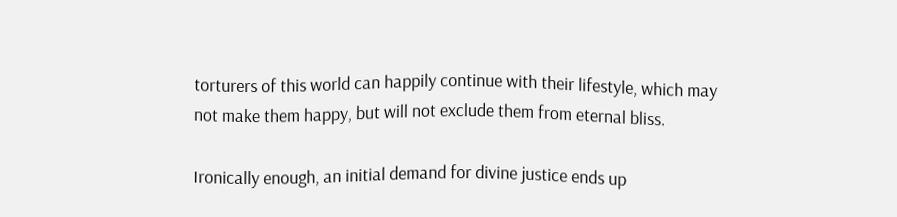torturers of this world can happily continue with their lifestyle, which may not make them happy, but will not exclude them from eternal bliss.

Ironically enough, an initial demand for divine justice ends up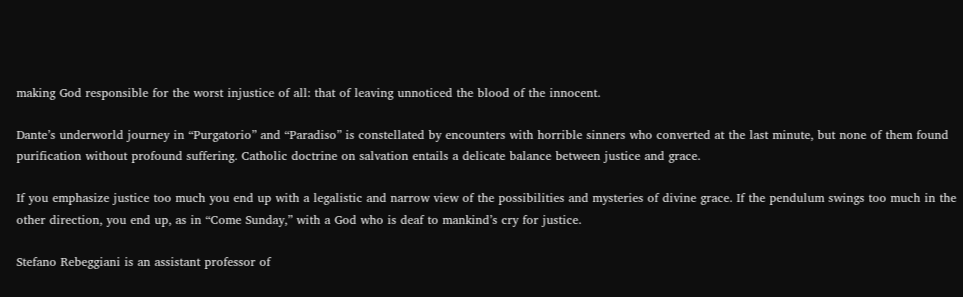making God responsible for the worst injustice of all: that of leaving unnoticed the blood of the innocent.

Dante’s underworld journey in “Purgatorio” and “Paradiso” is constellated by encounters with horrible sinners who converted at the last minute, but none of them found purification without profound suffering. Catholic doctrine on salvation entails a delicate balance between justice and grace.

If you emphasize justice too much you end up with a legalistic and narrow view of the possibilities and mysteries of divine grace. If the pendulum swings too much in the other direction, you end up, as in “Come Sunday,” with a God who is deaf to mankind’s cry for justice.

Stefano Rebeggiani is an assistant professor of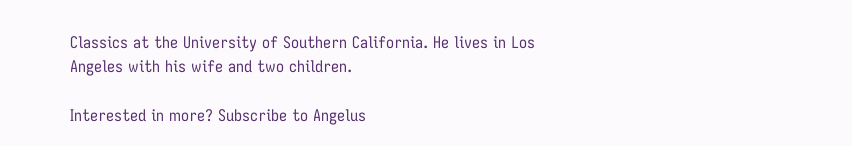Classics at the University of Southern California. He lives in Los Angeles with his wife and two children.

Interested in more? Subscribe to Angelus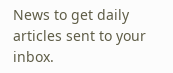News to get daily articles sent to your inbox.